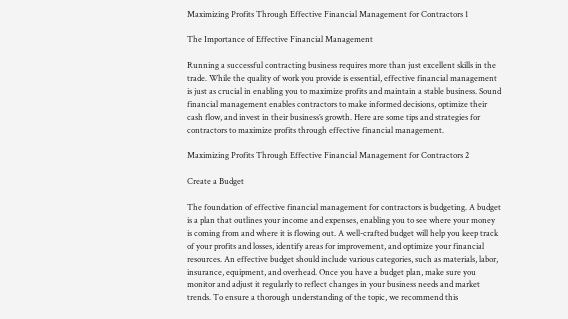Maximizing Profits Through Effective Financial Management for Contractors 1

The Importance of Effective Financial Management

Running a successful contracting business requires more than just excellent skills in the trade. While the quality of work you provide is essential, effective financial management is just as crucial in enabling you to maximize profits and maintain a stable business. Sound financial management enables contractors to make informed decisions, optimize their cash flow, and invest in their business’s growth. Here are some tips and strategies for contractors to maximize profits through effective financial management.

Maximizing Profits Through Effective Financial Management for Contractors 2

Create a Budget

The foundation of effective financial management for contractors is budgeting. A budget is a plan that outlines your income and expenses, enabling you to see where your money is coming from and where it is flowing out. A well-crafted budget will help you keep track of your profits and losses, identify areas for improvement, and optimize your financial resources. An effective budget should include various categories, such as materials, labor, insurance, equipment, and overhead. Once you have a budget plan, make sure you monitor and adjust it regularly to reflect changes in your business needs and market trends. To ensure a thorough understanding of the topic, we recommend this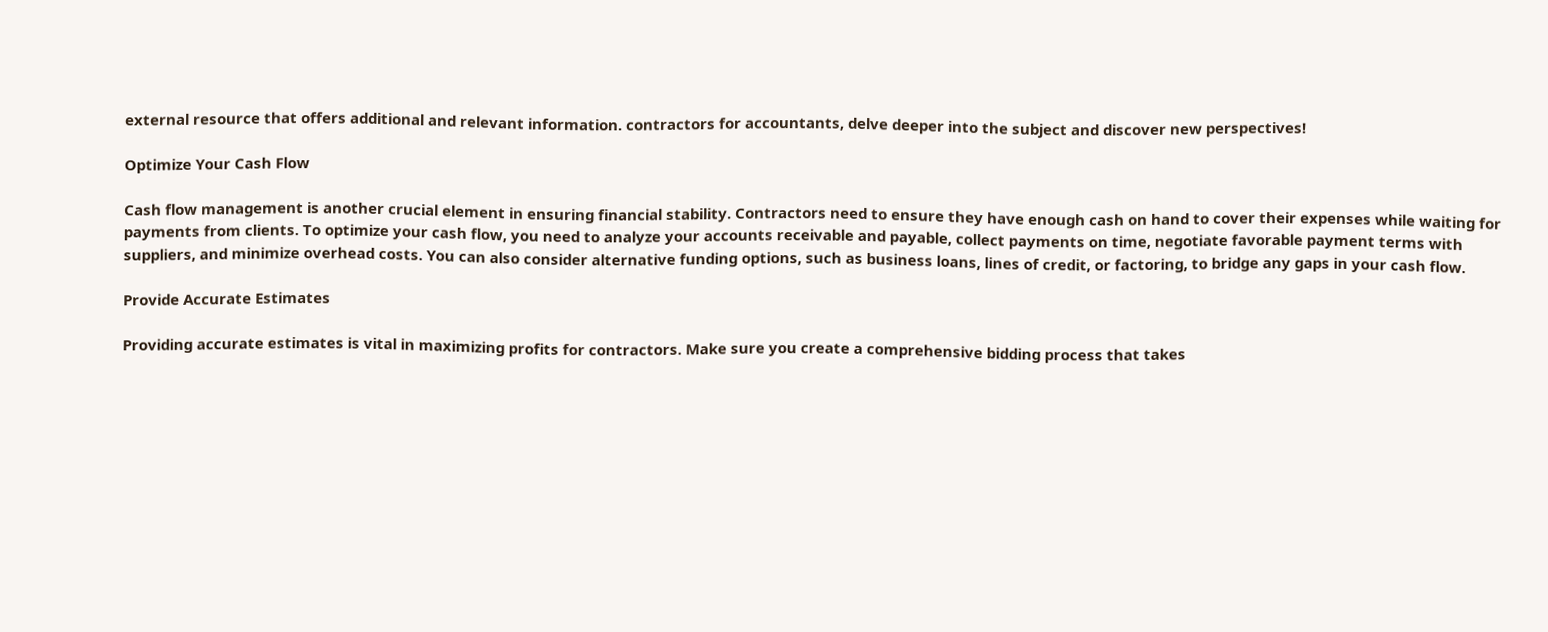external resource that offers additional and relevant information. contractors for accountants, delve deeper into the subject and discover new perspectives!

Optimize Your Cash Flow

Cash flow management is another crucial element in ensuring financial stability. Contractors need to ensure they have enough cash on hand to cover their expenses while waiting for payments from clients. To optimize your cash flow, you need to analyze your accounts receivable and payable, collect payments on time, negotiate favorable payment terms with suppliers, and minimize overhead costs. You can also consider alternative funding options, such as business loans, lines of credit, or factoring, to bridge any gaps in your cash flow.

Provide Accurate Estimates

Providing accurate estimates is vital in maximizing profits for contractors. Make sure you create a comprehensive bidding process that takes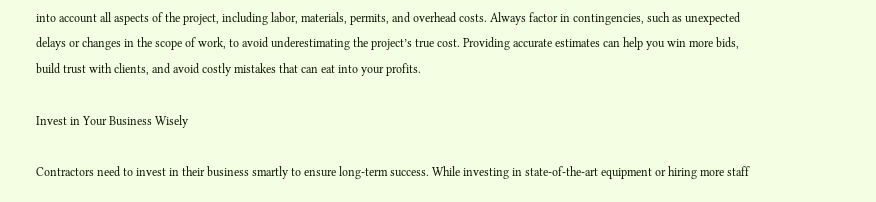into account all aspects of the project, including labor, materials, permits, and overhead costs. Always factor in contingencies, such as unexpected delays or changes in the scope of work, to avoid underestimating the project’s true cost. Providing accurate estimates can help you win more bids, build trust with clients, and avoid costly mistakes that can eat into your profits.

Invest in Your Business Wisely

Contractors need to invest in their business smartly to ensure long-term success. While investing in state-of-the-art equipment or hiring more staff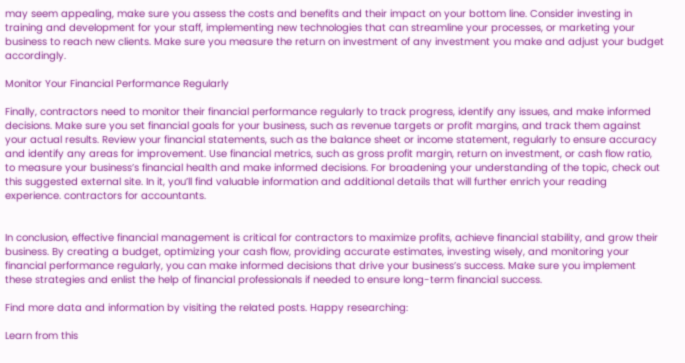may seem appealing, make sure you assess the costs and benefits and their impact on your bottom line. Consider investing in training and development for your staff, implementing new technologies that can streamline your processes, or marketing your business to reach new clients. Make sure you measure the return on investment of any investment you make and adjust your budget accordingly.

Monitor Your Financial Performance Regularly

Finally, contractors need to monitor their financial performance regularly to track progress, identify any issues, and make informed decisions. Make sure you set financial goals for your business, such as revenue targets or profit margins, and track them against your actual results. Review your financial statements, such as the balance sheet or income statement, regularly to ensure accuracy and identify any areas for improvement. Use financial metrics, such as gross profit margin, return on investment, or cash flow ratio, to measure your business’s financial health and make informed decisions. For broadening your understanding of the topic, check out this suggested external site. In it, you’ll find valuable information and additional details that will further enrich your reading experience. contractors for accountants.


In conclusion, effective financial management is critical for contractors to maximize profits, achieve financial stability, and grow their business. By creating a budget, optimizing your cash flow, providing accurate estimates, investing wisely, and monitoring your financial performance regularly, you can make informed decisions that drive your business’s success. Make sure you implement these strategies and enlist the help of financial professionals if needed to ensure long-term financial success.

Find more data and information by visiting the related posts. Happy researching:

Learn from this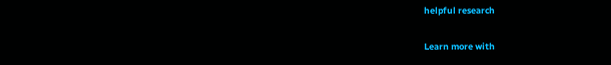helpful research

Learn more with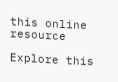this online resource

Explore this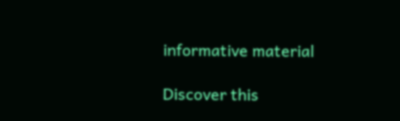informative material

Discover this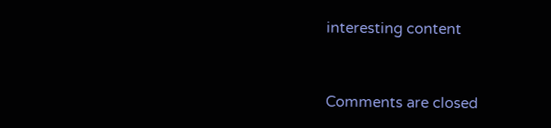interesting content



Comments are closed